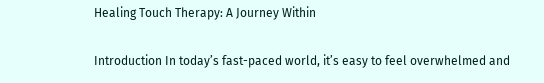Healing Touch Therapy: A Journey Within

Introduction In today’s fast-paced world, it’s easy to feel overwhelmed and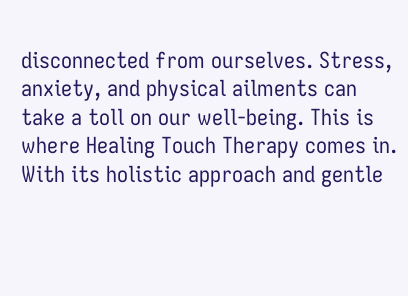disconnected from ourselves. Stress, anxiety, and physical ailments can take a toll on our well-being. This is where Healing Touch Therapy comes in. With its holistic approach and gentle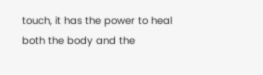touch, it has the power to heal both the body and the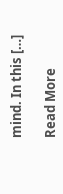mind. In this […]

Read More